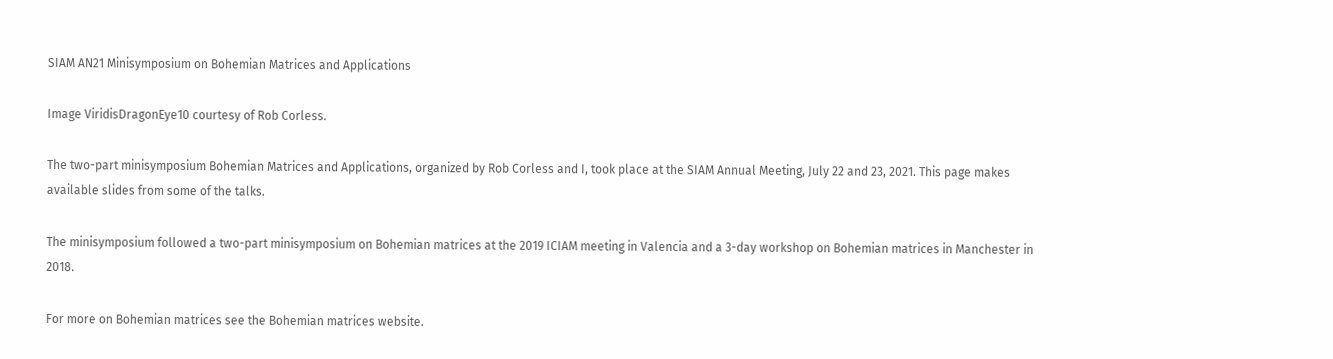SIAM AN21 Minisymposium on Bohemian Matrices and Applications

Image ViridisDragonEye10 courtesy of Rob Corless.

The two-part minisymposium Bohemian Matrices and Applications, organized by Rob Corless and I, took place at the SIAM Annual Meeting, July 22 and 23, 2021. This page makes available slides from some of the talks.

The minisymposium followed a two-part minisymposium on Bohemian matrices at the 2019 ICIAM meeting in Valencia and a 3-day workshop on Bohemian matrices in Manchester in 2018.

For more on Bohemian matrices see the Bohemian matrices website.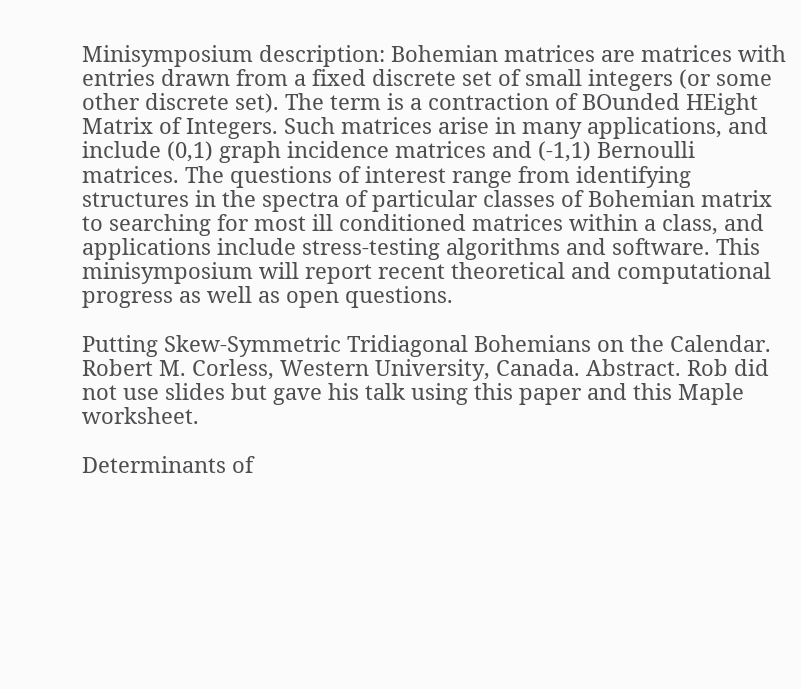Minisymposium description: Bohemian matrices are matrices with entries drawn from a fixed discrete set of small integers (or some other discrete set). The term is a contraction of BOunded HEight Matrix of Integers. Such matrices arise in many applications, and include (0,1) graph incidence matrices and (-1,1) Bernoulli matrices. The questions of interest range from identifying structures in the spectra of particular classes of Bohemian matrix to searching for most ill conditioned matrices within a class, and applications include stress-testing algorithms and software. This minisymposium will report recent theoretical and computational progress as well as open questions.

Putting Skew-Symmetric Tridiagonal Bohemians on the Calendar. Robert M. Corless, Western University, Canada. Abstract. Rob did not use slides but gave his talk using this paper and this Maple worksheet.

Determinants of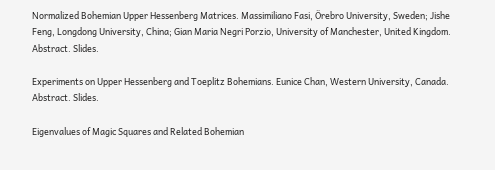Normalized Bohemian Upper Hessenberg Matrices. Massimiliano Fasi, Örebro University, Sweden; Jishe Feng, Longdong University, China; Gian Maria Negri Porzio, University of Manchester, United Kingdom. Abstract. Slides.

Experiments on Upper Hessenberg and Toeplitz Bohemians. Eunice Chan, Western University, Canada. Abstract. Slides.

Eigenvalues of Magic Squares and Related Bohemian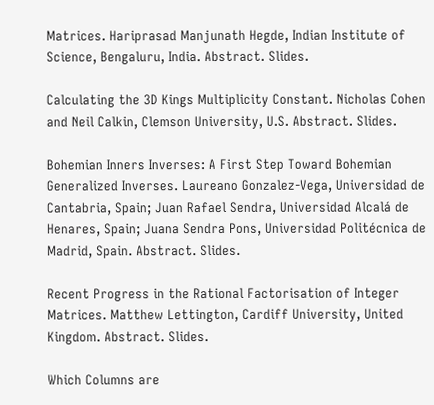Matrices. Hariprasad Manjunath Hegde, Indian Institute of Science, Bengaluru, India. Abstract. Slides.

Calculating the 3D Kings Multiplicity Constant. Nicholas Cohen and Neil Calkin, Clemson University, U.S. Abstract. Slides.

Bohemian Inners Inverses: A First Step Toward Bohemian Generalized Inverses. Laureano Gonzalez-Vega, Universidad de Cantabria, Spain; Juan Rafael Sendra, Universidad Alcalá de Henares, Spain; Juana Sendra Pons, Universidad Politécnica de Madrid, Spain. Abstract. Slides.

Recent Progress in the Rational Factorisation of Integer Matrices. Matthew Lettington, Cardiff University, United Kingdom. Abstract. Slides.

Which Columns are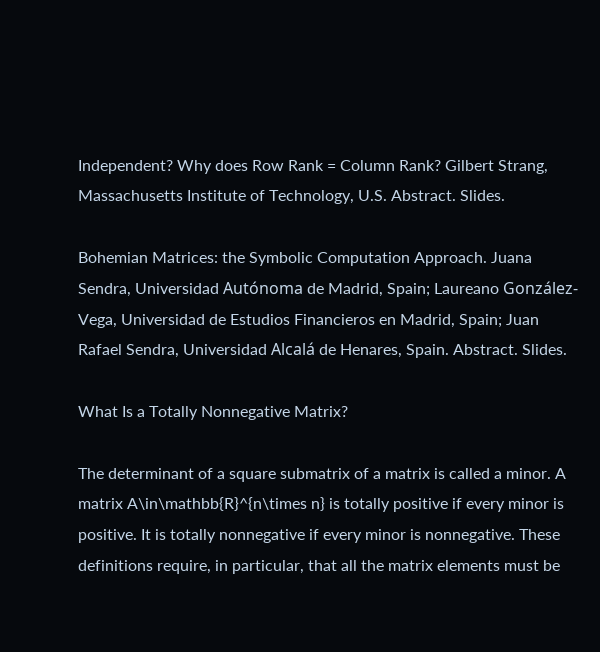Independent? Why does Row Rank = Column Rank? Gilbert Strang, Massachusetts Institute of Technology, U.S. Abstract. Slides.

Bohemian Matrices: the Symbolic Computation Approach. Juana Sendra, Universidad Autónoma de Madrid, Spain; Laureano González-Vega, Universidad de Estudios Financieros en Madrid, Spain; Juan Rafael Sendra, Universidad Alcalá de Henares, Spain. Abstract. Slides.

What Is a Totally Nonnegative Matrix?

The determinant of a square submatrix of a matrix is called a minor. A matrix A\in\mathbb{R}^{n\times n} is totally positive if every minor is positive. It is totally nonnegative if every minor is nonnegative. These definitions require, in particular, that all the matrix elements must be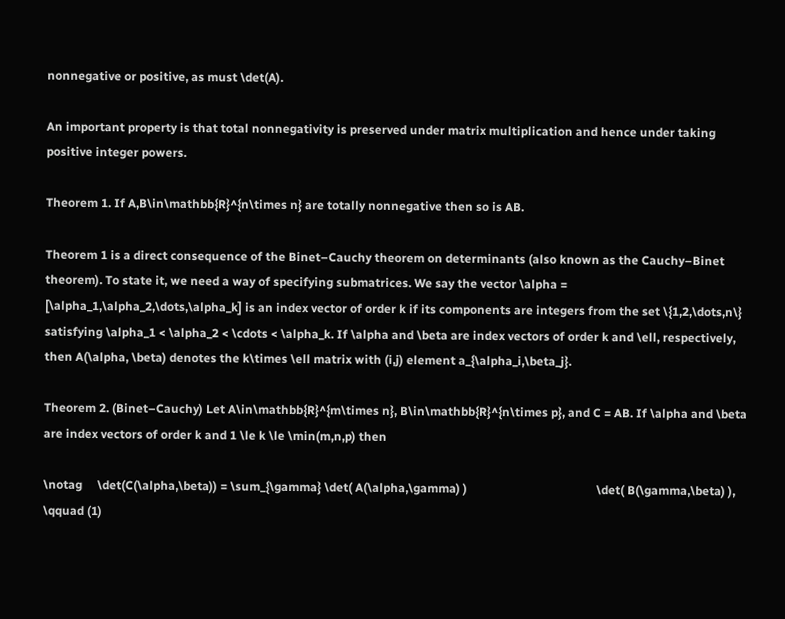nonnegative or positive, as must \det(A).

An important property is that total nonnegativity is preserved under matrix multiplication and hence under taking positive integer powers.

Theorem 1. If A,B\in\mathbb{R}^{n\times n} are totally nonnegative then so is AB.

Theorem 1 is a direct consequence of the Binet–Cauchy theorem on determinants (also known as the Cauchy–Binet theorem). To state it, we need a way of specifying submatrices. We say the vector \alpha = [\alpha_1,\alpha_2,\dots,\alpha_k] is an index vector of order k if its components are integers from the set \{1,2,\dots,n\} satisfying \alpha_1 < \alpha_2 < \cdots < \alpha_k. If \alpha and \beta are index vectors of order k and \ell, respectively, then A(\alpha, \beta) denotes the k\times \ell matrix with (i,j) element a_{\alpha_i,\beta_j}.

Theorem 2. (Binet–Cauchy) Let A\in\mathbb{R}^{m\times n}, B\in\mathbb{R}^{n\times p}, and C = AB. If \alpha and \beta are index vectors of order k and 1 \le k \le \min(m,n,p) then

\notag     \det(C(\alpha,\beta)) = \sum_{\gamma} \det( A(\alpha,\gamma) )                                           \det( B(\gamma,\beta) ),      \qquad (1)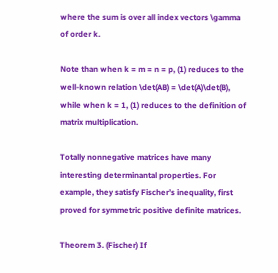where the sum is over all index vectors \gamma of order k.

Note than when k = m = n = p, (1) reduces to the well-known relation \det(AB) = \det(A)\det(B), while when k = 1, (1) reduces to the definition of matrix multiplication.

Totally nonnegative matrices have many interesting determinantal properties. For example, they satisfy Fischer’s inequality, first proved for symmetric positive definite matrices.

Theorem 3. (Fischer) If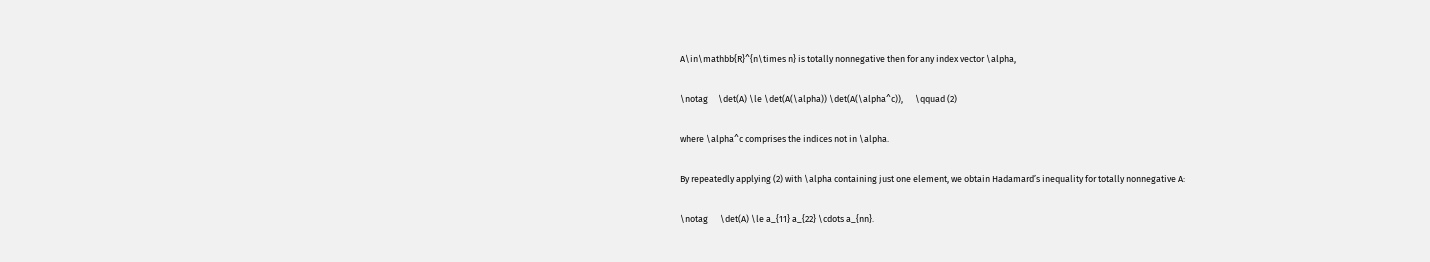A\in\mathbb{R}^{n\times n} is totally nonnegative then for any index vector \alpha,

\notag     \det(A) \le \det(A(\alpha)) \det(A(\alpha^c)),      \qquad (2)

where \alpha^c comprises the indices not in \alpha.

By repeatedly applying (2) with \alpha containing just one element, we obtain Hadamard’s inequality for totally nonnegative A:

\notag      \det(A) \le a_{11} a_{22} \cdots a_{nn}.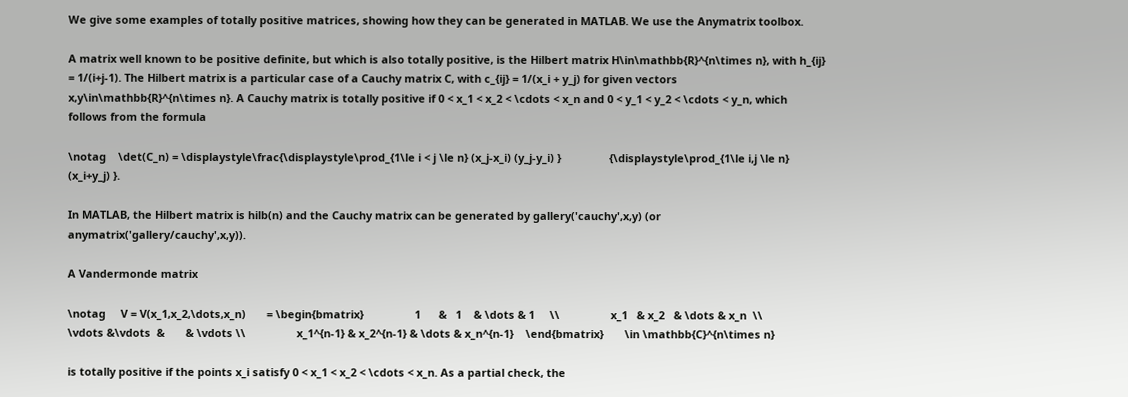We give some examples of totally positive matrices, showing how they can be generated in MATLAB. We use the Anymatrix toolbox.

A matrix well known to be positive definite, but which is also totally positive, is the Hilbert matrix H\in\mathbb{R}^{n\times n}, with h_{ij} = 1/(i+j-1). The Hilbert matrix is a particular case of a Cauchy matrix C, with c_{ij} = 1/(x_i + y_j) for given vectors x,y\in\mathbb{R}^{n\times n}. A Cauchy matrix is totally positive if 0 < x_1 < x_2 < \cdots < x_n and 0 < y_1 < y_2 < \cdots < y_n, which follows from the formula

\notag    \det(C_n) = \displaystyle\frac{\displaystyle\prod_{1\le i < j \le n} (x_j-x_i) (y_j-y_i) }                {\displaystyle\prod_{1\le i,j \le n} (x_i+y_j) }.

In MATLAB, the Hilbert matrix is hilb(n) and the Cauchy matrix can be generated by gallery('cauchy',x,y) (or anymatrix('gallery/cauchy',x,y)).

A Vandermonde matrix

\notag     V = V(x_1,x_2,\dots,x_n)       = \begin{bmatrix}                 1      &   1    & \dots & 1     \\                 x_1   & x_2   & \dots & x_n  \\                 \vdots &\vdots  &       & \vdots \\                 x_1^{n-1} & x_2^{n-1} & \dots & x_n^{n-1}    \end{bmatrix}       \in \mathbb{C}^{n\times n}

is totally positive if the points x_i satisfy 0 < x_1 < x_2 < \cdots < x_n. As a partial check, the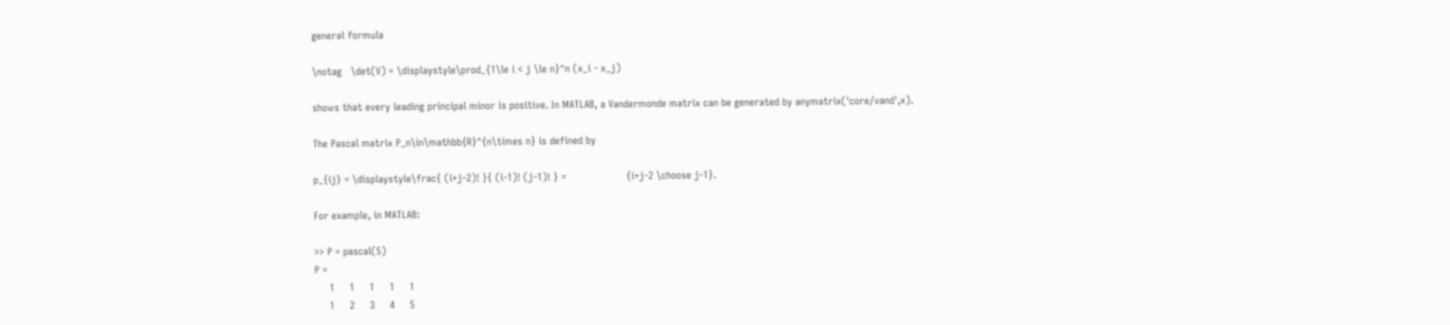general formula

\notag   \det(V) = \displaystyle\prod_{1\le i < j \le n}^n (x_i - x_j)

shows that every leading principal minor is positive. In MATLAB, a Vandermonde matrix can be generated by anymatrix('core/vand',x).

The Pascal matrix P_n\in\mathbb{R}^{n\times n} is defined by

p_{ij} = \displaystyle\frac{ (i+j-2)! }{ (i-1)! (j-1)! } =                    {i+j-2 \choose j-1}.

For example, in MATLAB:

>> P = pascal(5)
P =
     1     1     1     1     1
     1     2     3     4     5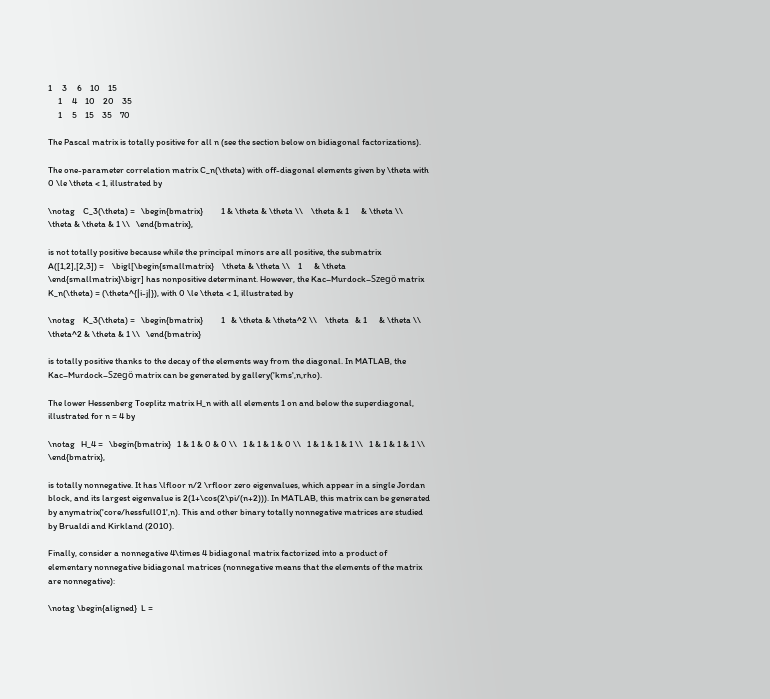1     3     6    10    15
     1     4    10    20    35
     1     5    15    35    70

The Pascal matrix is totally positive for all n (see the section below on bidiagonal factorizations).

The one-parameter correlation matrix C_n(\theta) with off-diagonal elements given by \theta with 0 \le \theta < 1, illustrated by

\notag    C_3(\theta) =   \begin{bmatrix}         1 & \theta & \theta \\    \theta & 1      & \theta \\    \theta & \theta & 1 \\   \end{bmatrix},

is not totally positive because while the principal minors are all positive, the submatrix A([1,2],[2,3]) =    \bigl[\begin{smallmatrix}    \theta & \theta \\    1      & \theta    \end{smallmatrix}\bigr] has nonpositive determinant. However, the Kac–Murdock–Szegö matrix K_n(\theta) = (\theta^{|i-j|}), with 0 \le \theta < 1, illustrated by

\notag    K_3(\theta) =   \begin{bmatrix}         1   & \theta & \theta^2 \\    \theta   & 1      & \theta \\    \theta^2 & \theta & 1 \\   \end{bmatrix}

is totally positive thanks to the decay of the elements way from the diagonal. In MATLAB, the Kac–Murdock–Szegö matrix can be generated by gallery('kms',n,rho).

The lower Hessenberg Toeplitz matrix H_n with all elements 1 on and below the superdiagonal, illustrated for n = 4 by

\notag   H_4 =   \begin{bmatrix}   1 & 1 & 0 & 0 \\   1 & 1 & 1 & 0 \\   1 & 1 & 1 & 1 \\   1 & 1 & 1 & 1 \\   \end{bmatrix},

is totally nonnegative. It has \lfloor n/2 \rfloor zero eigenvalues, which appear in a single Jordan block, and its largest eigenvalue is 2(1+\cos(2\pi/(n+2))). In MATLAB, this matrix can be generated by anymatrix('core/hessfull01',n). This and other binary totally nonnegative matrices are studied by Brualdi and Kirkland (2010).

Finally, consider a nonnegative 4\times 4 bidiagonal matrix factorized into a product of elementary nonnegative bidiagonal matrices (nonnegative means that the elements of the matrix are nonnegative):

\notag \begin{aligned}  L =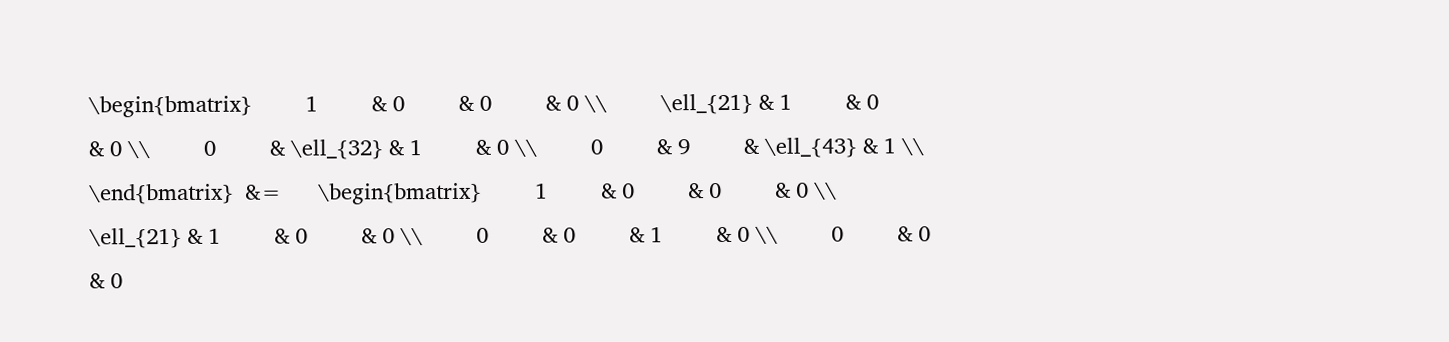\begin{bmatrix}         1         & 0         & 0         & 0 \\         \ell_{21} & 1         & 0         & 0 \\         0         & \ell_{32} & 1         & 0 \\         0         & 9         & \ell_{43} & 1 \\      \end{bmatrix}  &=      \begin{bmatrix}         1         & 0         & 0         & 0 \\         \ell_{21} & 1         & 0         & 0 \\         0         & 0         & 1         & 0 \\         0         & 0         & 0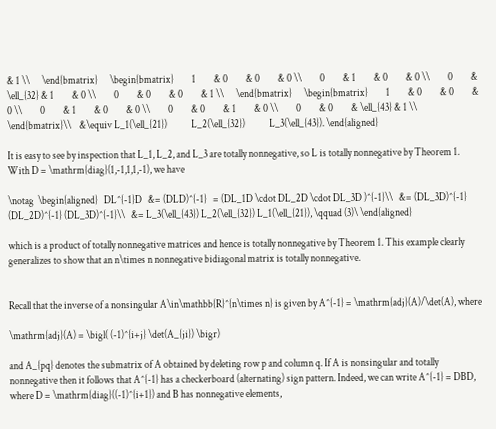& 1 \\      \end{bmatrix}      \begin{bmatrix}         1         & 0         & 0         & 0 \\         0         & 1         & 0         & 0 \\         0         & \ell_{32} & 1         & 0 \\         0         & 0         & 0         & 1 \\      \end{bmatrix}      \begin{bmatrix}         1         & 0         & 0         & 0 \\         0         & 1         & 0         & 0 \\         0         & 0         & 1         & 0 \\         0         & 0         & \ell_{43} & 1 \\      \end{bmatrix}\\    &\equiv L_1(\ell_{21})            L_2(\ell_{32})            L_3(\ell_{43}). \end{aligned}

It is easy to see by inspection that L_1, L_2, and L_3 are totally nonnegative, so L is totally nonnegative by Theorem 1. With D = \mathrm{diag}(1,-1,1,1,-1), we have

\notag  \begin{aligned}   DL^{-1}D   &= (DLD)^{-1}   = (DL_1D \cdot DL_2D \cdot DL_3D )^{-1}\\   &= (DL_3D)^{-1} (DL_2D)^{-1} (DL_3D)^{-1}\\   &= L_3(\ell_{43}) L_2(\ell_{32}) L_1(\ell_{21}), \qquad (3)\ \end{aligned}

which is a product of totally nonnegative matrices and hence is totally nonnegative by Theorem 1. This example clearly generalizes to show that an n\times n nonnegative bidiagonal matrix is totally nonnegative.


Recall that the inverse of a nonsingular A\in\mathbb{R}^{n\times n} is given by A^{-1} = \mathrm{adj}(A)/\det(A), where

\mathrm{adj}(A) = \bigl( (-1)^{i+j} \det(A_{ji}) \bigr)

and A_{pq} denotes the submatrix of A obtained by deleting row p and column q. If A is nonsingular and totally nonnegative then it follows that A^{-1} has a checkerboard (alternating) sign pattern. Indeed, we can write A^{-1} = DBD, where D = \mathrm{diag}((-1)^{i+1}) and B has nonnegative elements,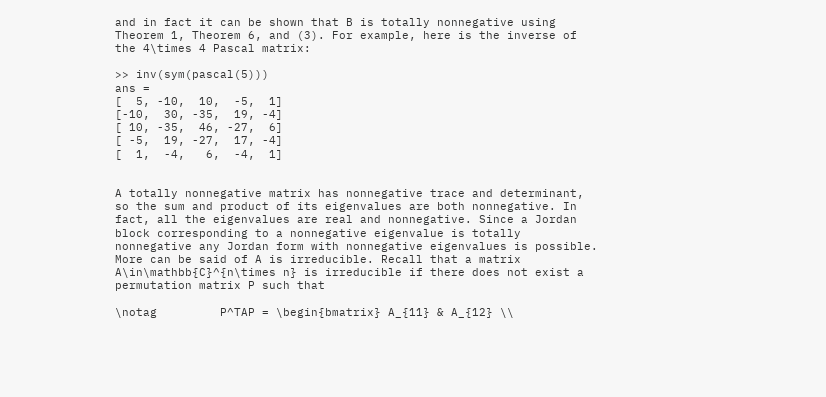and in fact it can be shown that B is totally nonnegative using Theorem 1, Theorem 6, and (3). For example, here is the inverse of the 4\times 4 Pascal matrix:

>> inv(sym(pascal(5)))
ans =
[  5, -10,  10,  -5,  1]
[-10,  30, -35,  19, -4]
[ 10, -35,  46, -27,  6]
[ -5,  19, -27,  17, -4]
[  1,  -4,   6,  -4,  1]


A totally nonnegative matrix has nonnegative trace and determinant, so the sum and product of its eigenvalues are both nonnegative. In fact, all the eigenvalues are real and nonnegative. Since a Jordan block corresponding to a nonnegative eigenvalue is totally nonnegative any Jordan form with nonnegative eigenvalues is possible. More can be said of A is irreducible. Recall that a matrix A\in\mathbb{C}^{n\times n} is irreducible if there does not exist a permutation matrix P such that

\notag         P^TAP = \begin{bmatrix} A_{11} & A_{12} \\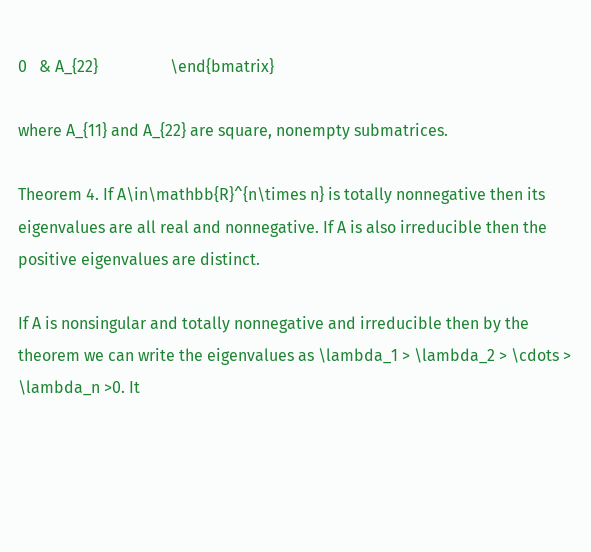0   & A_{22}                  \end{bmatrix}

where A_{11} and A_{22} are square, nonempty submatrices.

Theorem 4. If A\in\mathbb{R}^{n\times n} is totally nonnegative then its eigenvalues are all real and nonnegative. If A is also irreducible then the positive eigenvalues are distinct.

If A is nonsingular and totally nonnegative and irreducible then by the theorem we can write the eigenvalues as \lambda_1 > \lambda_2 > \cdots > \lambda_n >0. It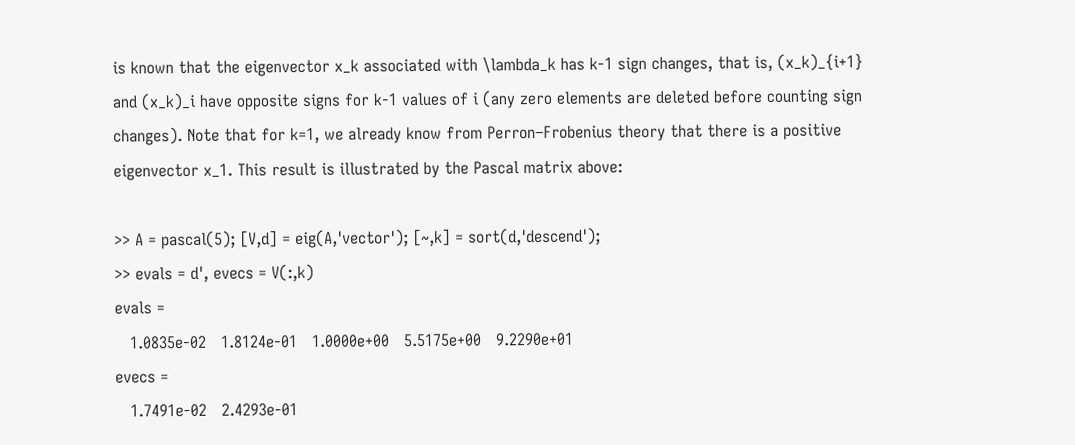is known that the eigenvector x_k associated with \lambda_k has k-1 sign changes, that is, (x_k)_{i+1} and (x_k)_i have opposite signs for k-1 values of i (any zero elements are deleted before counting sign changes). Note that for k=1, we already know from Perron–Frobenius theory that there is a positive eigenvector x_1. This result is illustrated by the Pascal matrix above:

>> A = pascal(5); [V,d] = eig(A,'vector'); [~,k] = sort(d,'descend');
>> evals = d', evecs = V(:,k)
evals =
   1.0835e-02   1.8124e-01   1.0000e+00   5.5175e+00   9.2290e+01
evecs =
   1.7491e-02   2.4293e-01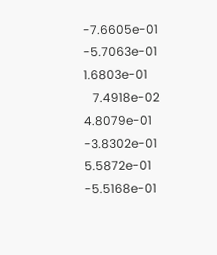-7.6605e-01  -5.7063e-01   1.6803e-01
   7.4918e-02   4.8079e-01  -3.8302e-01   5.5872e-01  -5.5168e-01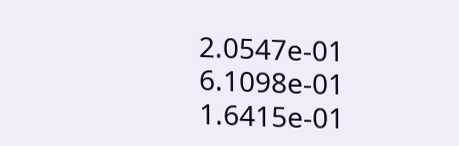2.0547e-01   6.1098e-01   1.6415e-01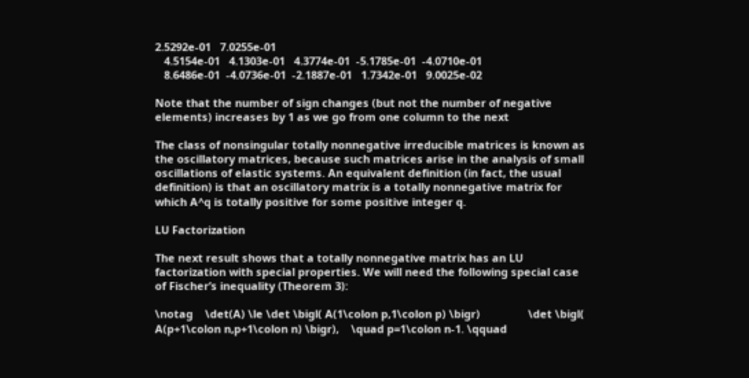2.5292e-01   7.0255e-01
   4.5154e-01   4.1303e-01   4.3774e-01  -5.1785e-01  -4.0710e-01
   8.6486e-01  -4.0736e-01  -2.1887e-01   1.7342e-01   9.0025e-02

Note that the number of sign changes (but not the number of negative elements) increases by 1 as we go from one column to the next

The class of nonsingular totally nonnegative irreducible matrices is known as the oscillatory matrices, because such matrices arise in the analysis of small oscillations of elastic systems. An equivalent definition (in fact, the usual definition) is that an oscillatory matrix is a totally nonnegative matrix for which A^q is totally positive for some positive integer q.

LU Factorization

The next result shows that a totally nonnegative matrix has an LU factorization with special properties. We will need the following special case of Fischer’s inequality (Theorem 3):

\notag    \det(A) \le \det \bigl( A(1\colon p,1\colon p) \bigr)                \det \bigl( A(p+1\colon n,p+1\colon n) \bigr),    \quad p=1\colon n-1. \qquad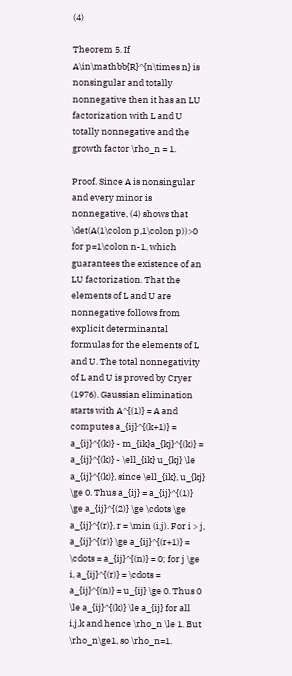(4)

Theorem 5. If A\in\mathbb{R}^{n\times n} is nonsingular and totally nonnegative then it has an LU factorization with L and U totally nonnegative and the growth factor \rho_n = 1.

Proof. Since A is nonsingular and every minor is nonnegative, (4) shows that \det(A(1\colon p,1\colon p))>0 for p=1\colon n-1, which guarantees the existence of an LU factorization. That the elements of L and U are nonnegative follows from explicit determinantal formulas for the elements of L and U. The total nonnegativity of L and U is proved by Cryer (1976). Gaussian elimination starts with A^{(1)} = A and computes a_{ij}^{(k+1)} = a_{ij}^{(k)} - m_{ik}a_{kj}^{(k)} = a_{ij}^{(k)} - \ell_{ik} u_{kj} \le a_{ij}^{(k)}, since \ell_{ik}, u_{kj} \ge 0. Thus a_{ij} = a_{ij}^{(1)} \ge a_{ij}^{(2)} \ge \cdots \ge a_{ij}^{(r)}, r = \min (i,j). For i > j, a_{ij}^{(r)} \ge a_{ij}^{(r+1)} = \cdots = a_{ij}^{(n)} = 0; for j \ge i, a_{ij}^{(r)} = \cdots = a_{ij}^{(n)} = u_{ij} \ge 0. Thus 0 \le a_{ij}^{(k)} \le a_{ij} for all i,j,k and hence \rho_n \le 1. But \rho_n\ge1, so \rho_n=1.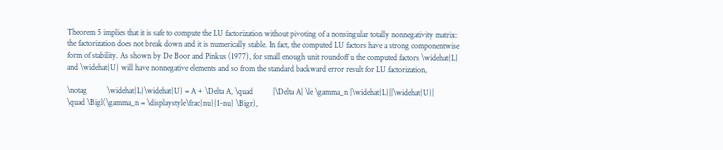Theorem 5 implies that it is safe to compute the LU factorization without pivoting of a nonsingular totally nonnegativity matrix: the factorization does not break down and it is numerically stable. In fact, the computed LU factors have a strong componentwise form of stability. As shown by De Boor and Pinkus (1977), for small enough unit roundoff u the computed factors \widehat{L} and \widehat{U} will have nonnegative elements and so from the standard backward error result for LU factorization,

\notag          \widehat{L}\widehat{U} = A + \Delta A, \quad          |\Delta A| \le \gamma_n |\widehat{L}||\widehat{U}|         \quad \Bigl(\gamma_n = \displaystyle\frac{nu}{1-nu} \Bigr),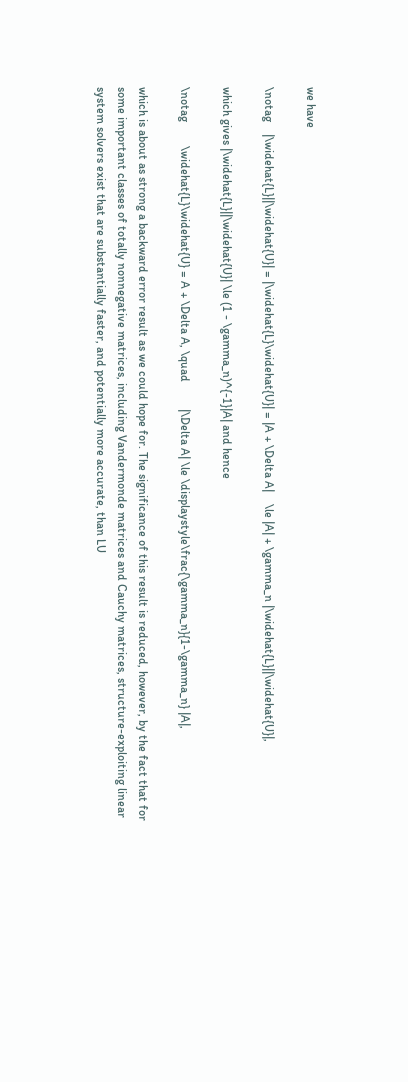we have

\notag    |\widehat{L}||\widehat{U}| = |\widehat{L}\widehat{U}| = |A + \Delta A|    \le |A| + \gamma_n |\widehat{L}||\widehat{U}|,

which gives |\widehat{L}||\widehat{U}| \le (1 - \gamma_n)^{-1}|A| and hence

\notag        \widehat{L}\widehat{U} = A + \Delta A, \quad         |\Delta A| \le \displaystyle\frac{\gamma_n}{1-\gamma_n} |A|,

which is about as strong a backward error result as we could hope for. The significance of this result is reduced, however, by the fact that for some important classes of totally nonnegative matrices, including Vandermonde matrices and Cauchy matrices, structure-exploiting linear system solvers exist that are substantially faster, and potentially more accurate, than LU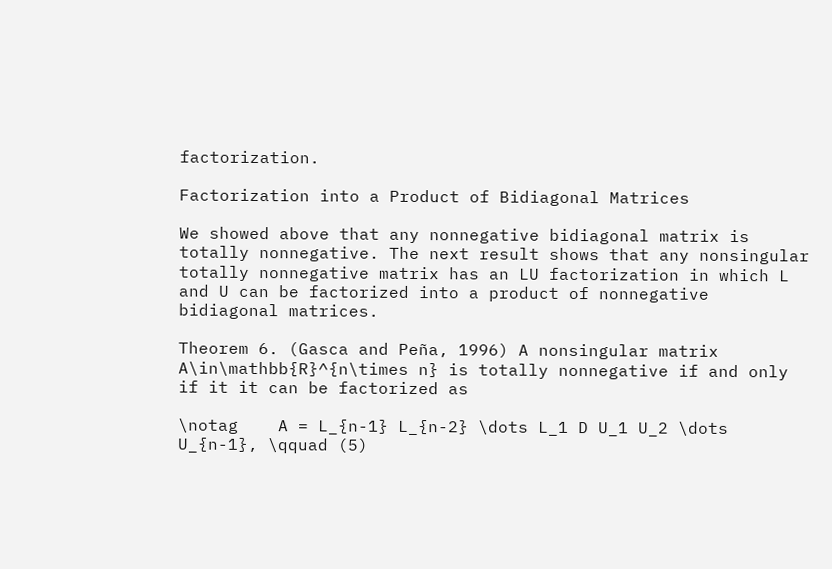factorization.

Factorization into a Product of Bidiagonal Matrices

We showed above that any nonnegative bidiagonal matrix is totally nonnegative. The next result shows that any nonsingular totally nonnegative matrix has an LU factorization in which L and U can be factorized into a product of nonnegative bidiagonal matrices.

Theorem 6. (Gasca and Peña, 1996) A nonsingular matrix A\in\mathbb{R}^{n\times n} is totally nonnegative if and only if it it can be factorized as

\notag    A = L_{n-1} L_{n-2} \dots L_1 D U_1 U_2 \dots U_{n-1}, \qquad (5)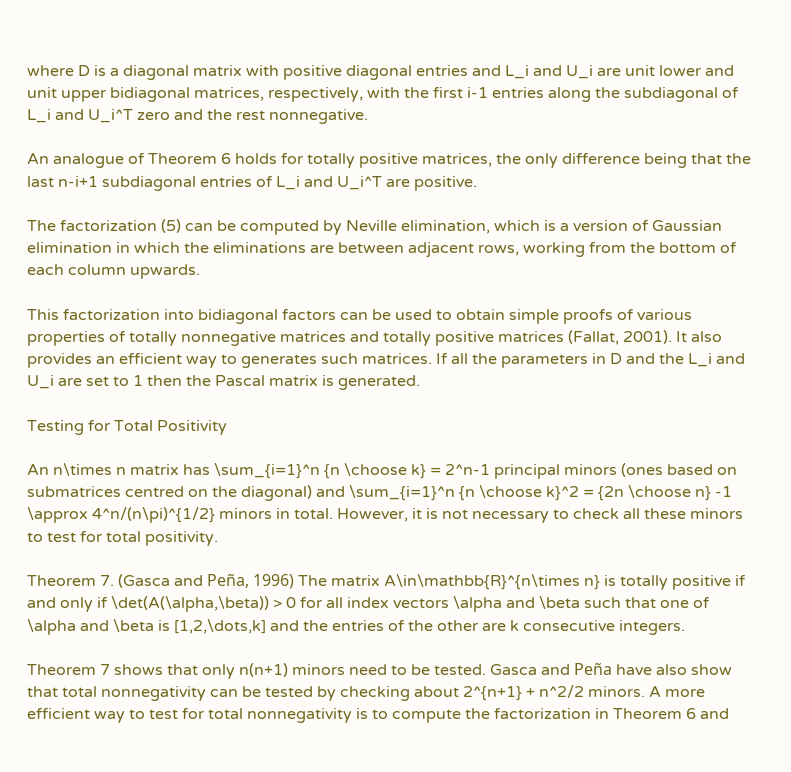where D is a diagonal matrix with positive diagonal entries and L_i and U_i are unit lower and unit upper bidiagonal matrices, respectively, with the first i-1 entries along the subdiagonal of L_i and U_i^T zero and the rest nonnegative.

An analogue of Theorem 6 holds for totally positive matrices, the only difference being that the last n-i+1 subdiagonal entries of L_i and U_i^T are positive.

The factorization (5) can be computed by Neville elimination, which is a version of Gaussian elimination in which the eliminations are between adjacent rows, working from the bottom of each column upwards.

This factorization into bidiagonal factors can be used to obtain simple proofs of various properties of totally nonnegative matrices and totally positive matrices (Fallat, 2001). It also provides an efficient way to generates such matrices. If all the parameters in D and the L_i and U_i are set to 1 then the Pascal matrix is generated.

Testing for Total Positivity

An n\times n matrix has \sum_{i=1}^n {n \choose k} = 2^n-1 principal minors (ones based on submatrices centred on the diagonal) and \sum_{i=1}^n {n \choose k}^2 = {2n \choose n} -1 \approx 4^n/(n\pi)^{1/2} minors in total. However, it is not necessary to check all these minors to test for total positivity.

Theorem 7. (Gasca and Peña, 1996) The matrix A\in\mathbb{R}^{n\times n} is totally positive if and only if \det(A(\alpha,\beta)) > 0 for all index vectors \alpha and \beta such that one of \alpha and \beta is [1,2,\dots,k] and the entries of the other are k consecutive integers.

Theorem 7 shows that only n(n+1) minors need to be tested. Gasca and Peña have also show that total nonnegativity can be tested by checking about 2^{n+1} + n^2/2 minors. A more efficient way to test for total nonnegativity is to compute the factorization in Theorem 6 and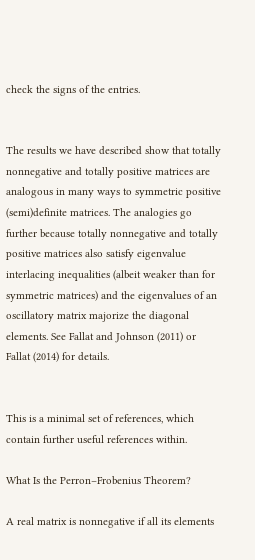check the signs of the entries.


The results we have described show that totally nonnegative and totally positive matrices are analogous in many ways to symmetric positive (semi)definite matrices. The analogies go further because totally nonnegative and totally positive matrices also satisfy eigenvalue interlacing inequalities (albeit weaker than for symmetric matrices) and the eigenvalues of an oscillatory matrix majorize the diagonal elements. See Fallat and Johnson (2011) or Fallat (2014) for details.


This is a minimal set of references, which contain further useful references within.

What Is the Perron–Frobenius Theorem?

A real matrix is nonnegative if all its elements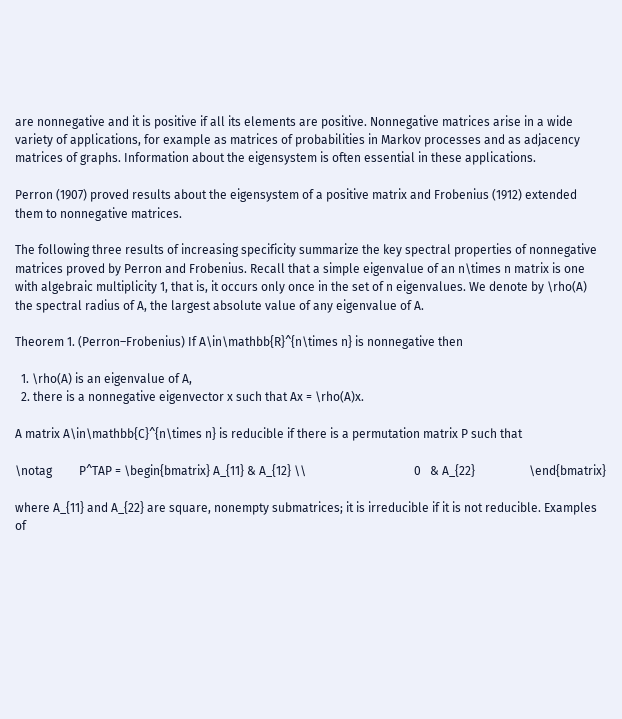are nonnegative and it is positive if all its elements are positive. Nonnegative matrices arise in a wide variety of applications, for example as matrices of probabilities in Markov processes and as adjacency matrices of graphs. Information about the eigensystem is often essential in these applications.

Perron (1907) proved results about the eigensystem of a positive matrix and Frobenius (1912) extended them to nonnegative matrices.

The following three results of increasing specificity summarize the key spectral properties of nonnegative matrices proved by Perron and Frobenius. Recall that a simple eigenvalue of an n\times n matrix is one with algebraic multiplicity 1, that is, it occurs only once in the set of n eigenvalues. We denote by \rho(A) the spectral radius of A, the largest absolute value of any eigenvalue of A.

Theorem 1. (Perron–Frobenius) If A\in\mathbb{R}^{n\times n} is nonnegative then

  1. \rho(A) is an eigenvalue of A,
  2. there is a nonnegative eigenvector x such that Ax = \rho(A)x.

A matrix A\in\mathbb{C}^{n\times n} is reducible if there is a permutation matrix P such that

\notag         P^TAP = \begin{bmatrix} A_{11} & A_{12} \\                                    0   & A_{22}                  \end{bmatrix}

where A_{11} and A_{22} are square, nonempty submatrices; it is irreducible if it is not reducible. Examples of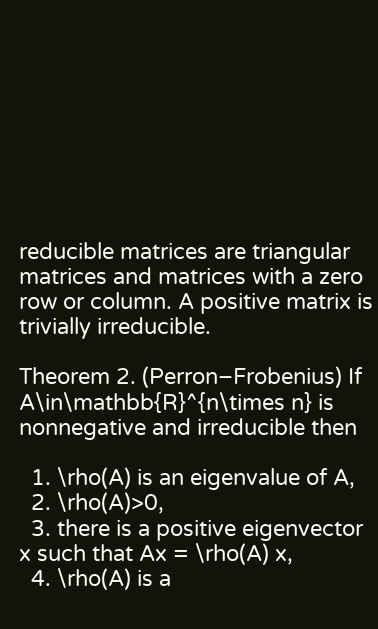reducible matrices are triangular matrices and matrices with a zero row or column. A positive matrix is trivially irreducible.

Theorem 2. (Perron–Frobenius) If A\in\mathbb{R}^{n\times n} is nonnegative and irreducible then

  1. \rho(A) is an eigenvalue of A,
  2. \rho(A)>0,
  3. there is a positive eigenvector x such that Ax = \rho(A) x,
  4. \rho(A) is a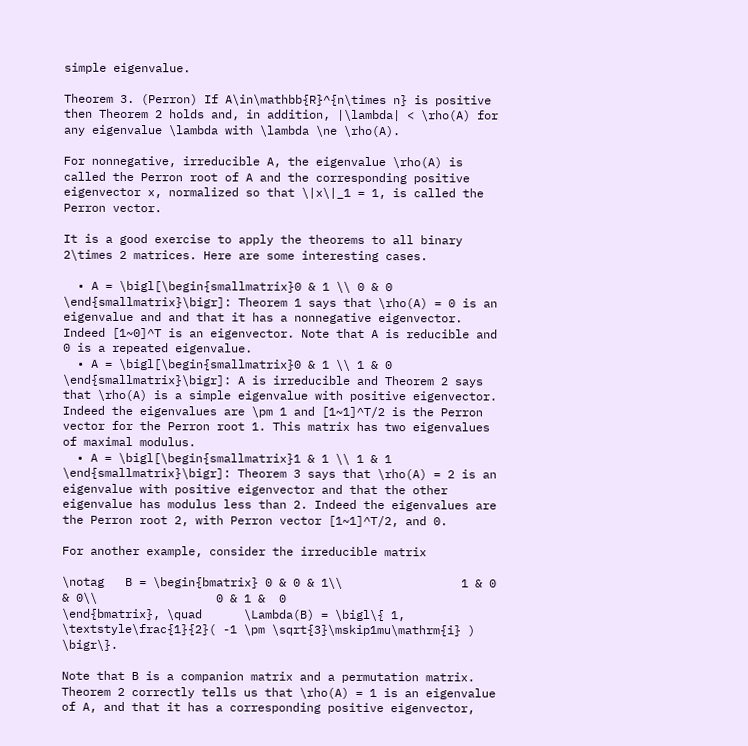simple eigenvalue.

Theorem 3. (Perron) If A\in\mathbb{R}^{n\times n} is positive then Theorem 2 holds and, in addition, |\lambda| < \rho(A) for any eigenvalue \lambda with \lambda \ne \rho(A).

For nonnegative, irreducible A, the eigenvalue \rho(A) is called the Perron root of A and the corresponding positive eigenvector x, normalized so that \|x\|_1 = 1, is called the Perron vector.

It is a good exercise to apply the theorems to all binary 2\times 2 matrices. Here are some interesting cases.

  • A = \bigl[\begin{smallmatrix}0 & 1 \\ 0 & 0 \end{smallmatrix}\bigr]: Theorem 1 says that \rho(A) = 0 is an eigenvalue and and that it has a nonnegative eigenvector. Indeed [1~0]^T is an eigenvector. Note that A is reducible and 0 is a repeated eigenvalue.
  • A = \bigl[\begin{smallmatrix}0 & 1 \\ 1 & 0 \end{smallmatrix}\bigr]: A is irreducible and Theorem 2 says that \rho(A) is a simple eigenvalue with positive eigenvector. Indeed the eigenvalues are \pm 1 and [1~1]^T/2 is the Perron vector for the Perron root 1. This matrix has two eigenvalues of maximal modulus.
  • A = \bigl[\begin{smallmatrix}1 & 1 \\ 1 & 1 \end{smallmatrix}\bigr]: Theorem 3 says that \rho(A) = 2 is an eigenvalue with positive eigenvector and that the other eigenvalue has modulus less than 2. Indeed the eigenvalues are the Perron root 2, with Perron vector [1~1]^T/2, and 0.

For another example, consider the irreducible matrix

\notag   B = \begin{bmatrix} 0 & 0 & 1\\                 1 & 0 & 0\\                 0 & 1 &  0                 \end{bmatrix}, \quad      \Lambda(B) = \bigl\{ 1,             \textstyle\frac{1}{2}( -1 \pm \sqrt{3}\mskip1mu\mathrm{i} ) \bigr\}.

Note that B is a companion matrix and a permutation matrix. Theorem 2 correctly tells us that \rho(A) = 1 is an eigenvalue of A, and that it has a corresponding positive eigenvector,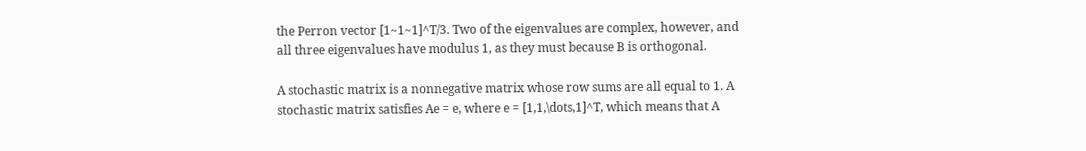the Perron vector [1~1~1]^T/3. Two of the eigenvalues are complex, however, and all three eigenvalues have modulus 1, as they must because B is orthogonal.

A stochastic matrix is a nonnegative matrix whose row sums are all equal to 1. A stochastic matrix satisfies Ae = e, where e = [1,1,\dots,1]^T, which means that A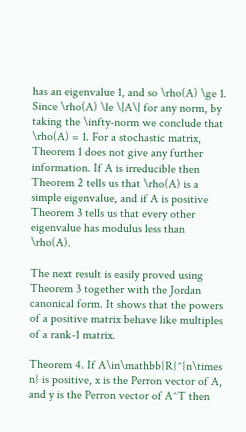has an eigenvalue 1, and so \rho(A) \ge 1. Since \rho(A) \le \|A\| for any norm, by taking the \infty-norm we conclude that \rho(A) = 1. For a stochastic matrix, Theorem 1 does not give any further information. If A is irreducible then Theorem 2 tells us that \rho(A) is a simple eigenvalue, and if A is positive Theorem 3 tells us that every other eigenvalue has modulus less than \rho(A).

The next result is easily proved using Theorem 3 together with the Jordan canonical form. It shows that the powers of a positive matrix behave like multiples of a rank-1 matrix.

Theorem 4. If A\in\mathbb{R}^{n\times n} is positive, x is the Perron vector of A, and y is the Perron vector of A^T then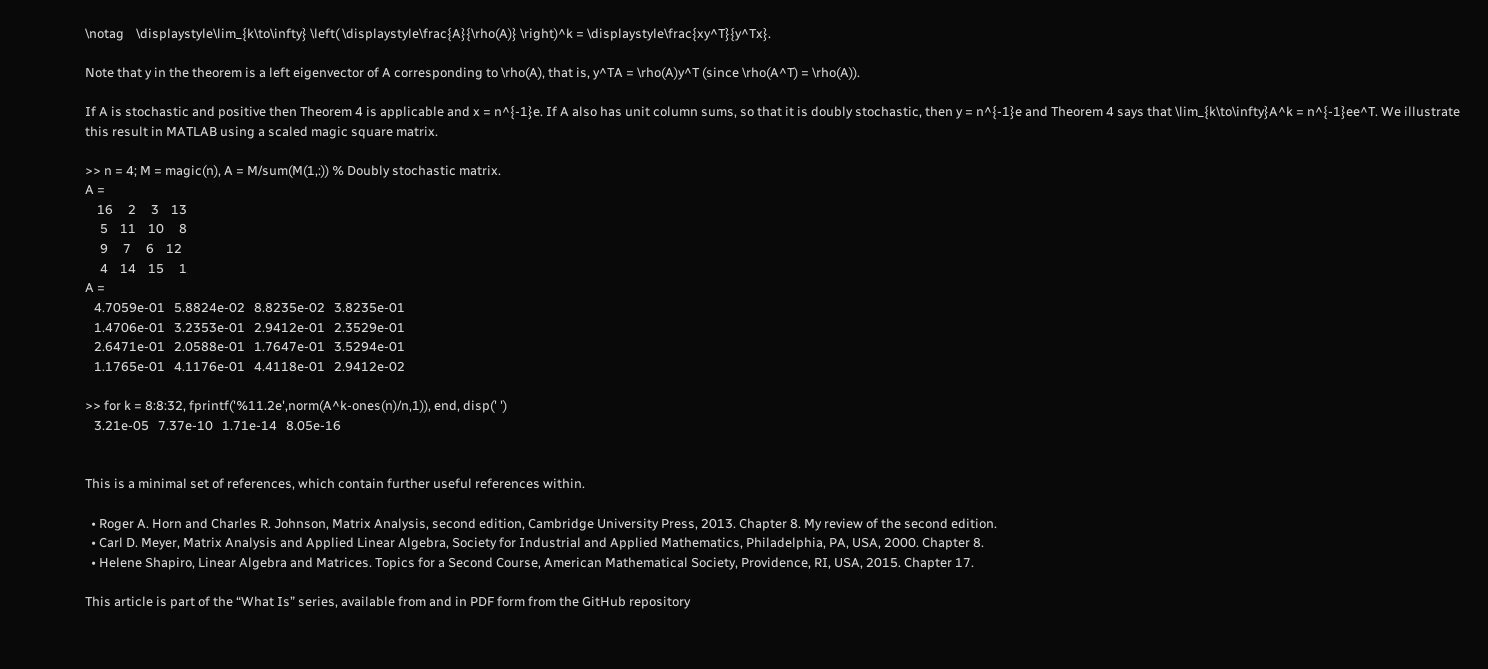\notag    \displaystyle\lim_{k\to\infty} \left( \displaystyle\frac{A}{\rho(A)} \right)^k = \displaystyle\frac{xy^T}{y^Tx}.

Note that y in the theorem is a left eigenvector of A corresponding to \rho(A), that is, y^TA = \rho(A)y^T (since \rho(A^T) = \rho(A)).

If A is stochastic and positive then Theorem 4 is applicable and x = n^{-1}e. If A also has unit column sums, so that it is doubly stochastic, then y = n^{-1}e and Theorem 4 says that \lim_{k\to\infty}A^k = n^{-1}ee^T. We illustrate this result in MATLAB using a scaled magic square matrix.

>> n = 4; M = magic(n), A = M/sum(M(1,:)) % Doubly stochastic matrix.
A =
    16     2     3    13
     5    11    10     8
     9     7     6    12
     4    14    15     1
A =
   4.7059e-01   5.8824e-02   8.8235e-02   3.8235e-01
   1.4706e-01   3.2353e-01   2.9412e-01   2.3529e-01
   2.6471e-01   2.0588e-01   1.7647e-01   3.5294e-01
   1.1765e-01   4.1176e-01   4.4118e-01   2.9412e-02

>> for k = 8:8:32, fprintf('%11.2e',norm(A^k-ones(n)/n,1)), end, disp(' ')
   3.21e-05   7.37e-10   1.71e-14   8.05e-16


This is a minimal set of references, which contain further useful references within.

  • Roger A. Horn and Charles R. Johnson, Matrix Analysis, second edition, Cambridge University Press, 2013. Chapter 8. My review of the second edition.
  • Carl D. Meyer, Matrix Analysis and Applied Linear Algebra, Society for Industrial and Applied Mathematics, Philadelphia, PA, USA, 2000. Chapter 8.
  • Helene Shapiro, Linear Algebra and Matrices. Topics for a Second Course, American Mathematical Society, Providence, RI, USA, 2015. Chapter 17.

This article is part of the “What Is” series, available from and in PDF form from the GitHub repository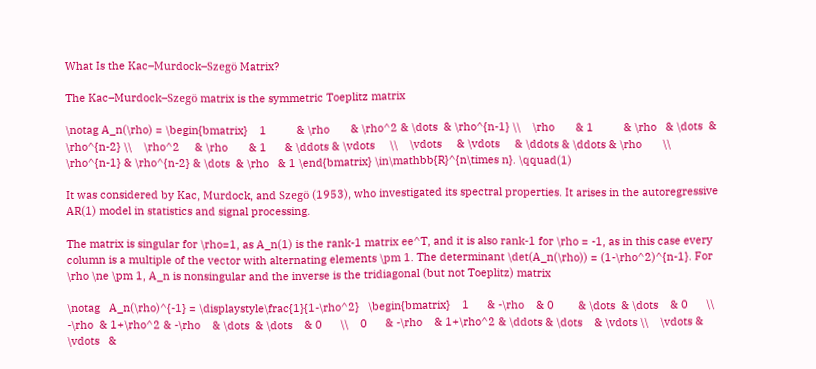What Is the Kac–Murdock–Szegö Matrix?

The Kac–Murdock–Szegö matrix is the symmetric Toeplitz matrix

\notag A_n(\rho) = \begin{bmatrix}    1          & \rho       & \rho^2 & \dots  & \rho^{n-1} \\    \rho       & 1          & \rho   & \dots  & \rho^{n-2} \\    \rho^2     & \rho       & 1      & \ddots & \vdots     \\    \vdots     & \vdots     & \ddots & \ddots & \rho       \\    \rho^{n-1} & \rho^{n-2} & \dots  & \rho   & 1 \end{bmatrix} \in\mathbb{R}^{n\times n}. \qquad(1)

It was considered by Kac, Murdock, and Szegö (1953), who investigated its spectral properties. It arises in the autoregressive AR(1) model in statistics and signal processing.

The matrix is singular for \rho=1, as A_n(1) is the rank-1 matrix ee^T, and it is also rank-1 for \rho = -1, as in this case every column is a multiple of the vector with alternating elements \pm 1. The determinant \det(A_n(\rho)) = (1-\rho^2)^{n-1}. For \rho \ne \pm 1, A_n is nonsingular and the inverse is the tridiagonal (but not Toeplitz) matrix

\notag   A_n(\rho)^{-1} = \displaystyle\frac{1}{1-\rho^2}   \begin{bmatrix}    1      & -\rho    & 0        & \dots  & \dots    & 0      \\    -\rho  & 1+\rho^2 & -\rho    & \dots  & \dots    & 0      \\    0      & -\rho    & 1+\rho^2 & \ddots & \dots    & \vdots \\    \vdots & \vdots   &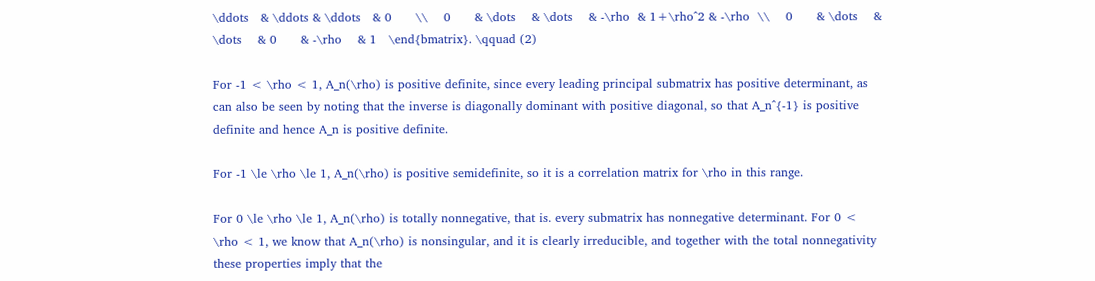\ddots   & \ddots & \ddots   & 0      \\    0      & \dots    & \dots    & -\rho  & 1+\rho^2 & -\rho  \\    0      & \dots    & \dots    & 0      & -\rho    & 1   \end{bmatrix}. \qquad (2)

For -1 < \rho < 1, A_n(\rho) is positive definite, since every leading principal submatrix has positive determinant, as can also be seen by noting that the inverse is diagonally dominant with positive diagonal, so that A_n^{-1} is positive definite and hence A_n is positive definite.

For -1 \le \rho \le 1, A_n(\rho) is positive semidefinite, so it is a correlation matrix for \rho in this range.

For 0 \le \rho \le 1, A_n(\rho) is totally nonnegative, that is. every submatrix has nonnegative determinant. For 0 < \rho < 1, we know that A_n(\rho) is nonsingular, and it is clearly irreducible, and together with the total nonnegativity these properties imply that the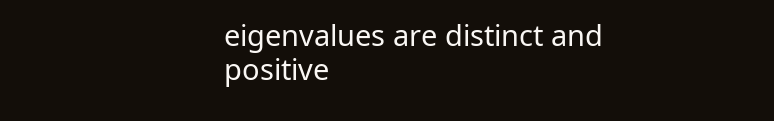eigenvalues are distinct and positive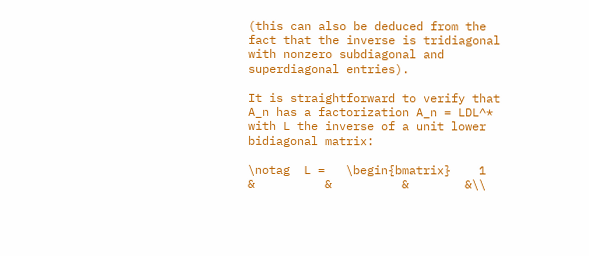(this can also be deduced from the fact that the inverse is tridiagonal with nonzero subdiagonal and superdiagonal entries).

It is straightforward to verify that A_n has a factorization A_n = LDL^* with L the inverse of a unit lower bidiagonal matrix:

\notag  L =   \begin{bmatrix}    1     &          &          &        &\\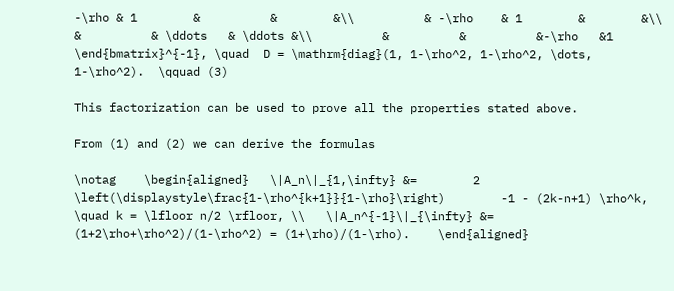-\rho & 1        &          &        &\\          & -\rho    & 1        &        &\\          &          & \ddots   & \ddots &\\          &          &          &-\rho   &1   \end{bmatrix}^{-1}, \quad  D = \mathrm{diag}(1, 1-\rho^2, 1-\rho^2, \dots, 1-\rho^2).  \qquad (3)

This factorization can be used to prove all the properties stated above.

From (1) and (2) we can derive the formulas

\notag    \begin{aligned}   \|A_n\|_{1,\infty} &=        2 \left(\displaystyle\frac{1-\rho^{k+1}}{1-\rho}\right)        -1 - (2k-n+1) \rho^k,    \quad k = \lfloor n/2 \rfloor, \\   \|A_n^{-1}\|_{\infty} &= (1+2\rho+\rho^2)/(1-\rho^2) = (1+\rho)/(1-\rho).    \end{aligned}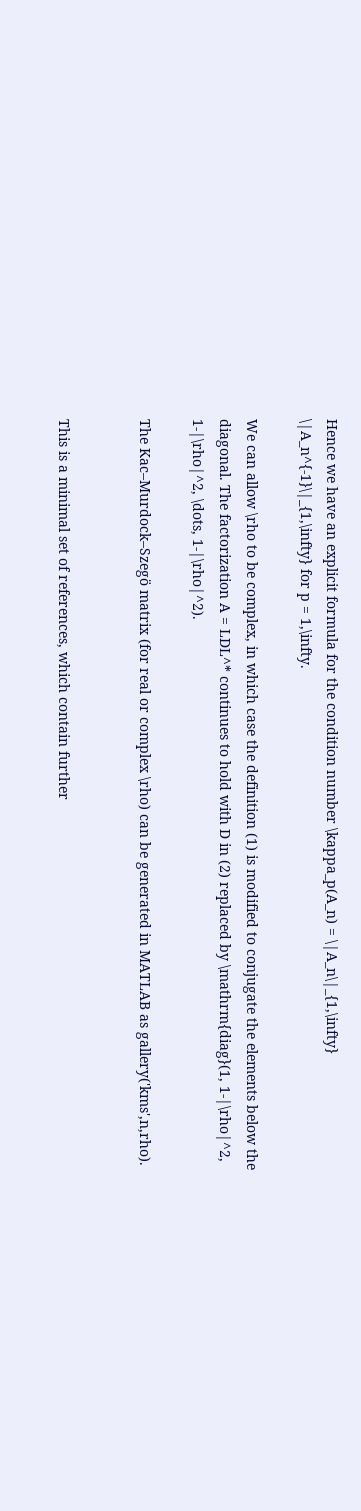Hence we have an explicit formula for the condition number \kappa_p(A_n) = \|A_n\|_{1,\infty} \|A_n^{-1}\|_{1,\infty} for p = 1,\infty.

We can allow \rho to be complex, in which case the definition (1) is modified to conjugate the elements below the diagonal. The factorization A = LDL^* continues to hold with D in (2) replaced by \mathrm{diag}(1, 1-|\rho|^2, 1-|\rho|^2, \dots, 1-|\rho|^2).

The Kac–Murdock–Szegö matrix (for real or complex \rho) can be generated in MATLAB as gallery('kms',n,rho).


This is a minimal set of references, which contain further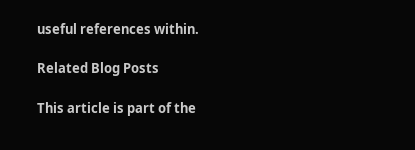useful references within.

Related Blog Posts

This article is part of the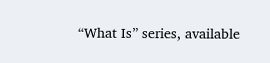“What Is” series, available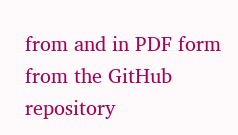from and in PDF form from the GitHub repository